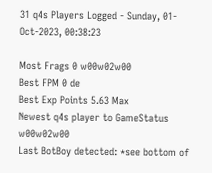31 q4s Players Logged - Sunday, 01-Oct-2023, 00:38:23

Most Frags 0 w00w02w00
Best FPM 0 de
Best Exp Points 5.63 Max
Newest q4s player to GameStatus w00w02w00
Last BotBoy detected: *see bottom of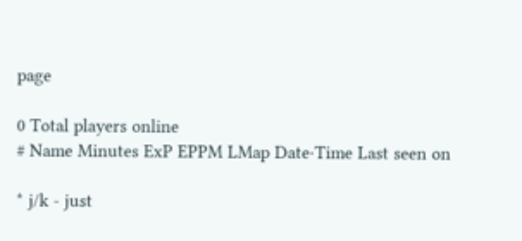page

0 Total players online
# Name Minutes ExP EPPM LMap Date·Time Last seen on

* j/k - just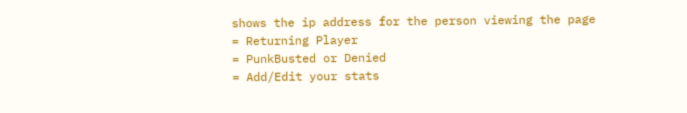shows the ip address for the person viewing the page
= Returning Player
= PunkBusted or Denied
= Add/Edit your stats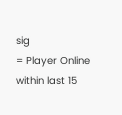sig
= Player Online within last 15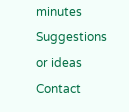minutes
Suggestions or ideas Contact